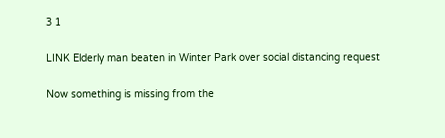3 1

LINK Elderly man beaten in Winter Park over social distancing request

Now something is missing from the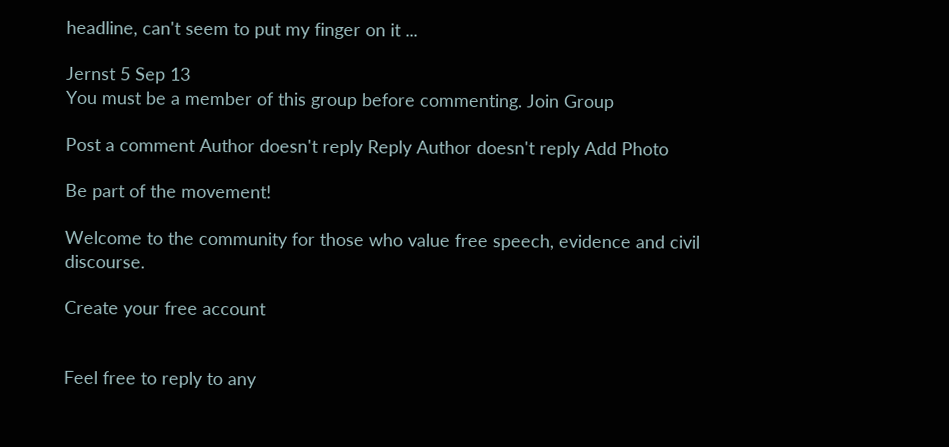headline, can't seem to put my finger on it ...

Jernst 5 Sep 13
You must be a member of this group before commenting. Join Group

Post a comment Author doesn't reply Reply Author doesn't reply Add Photo

Be part of the movement!

Welcome to the community for those who value free speech, evidence and civil discourse.

Create your free account


Feel free to reply to any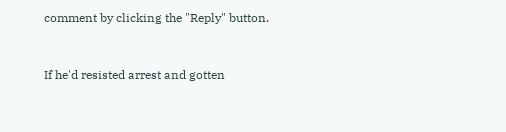comment by clicking the "Reply" button.


If he'd resisted arrest and gotten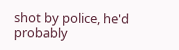shot by police, he'd probably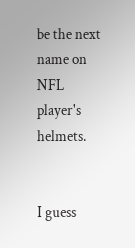be the next name on NFL player's helmets.


I guess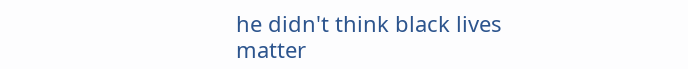he didn't think black lives matter